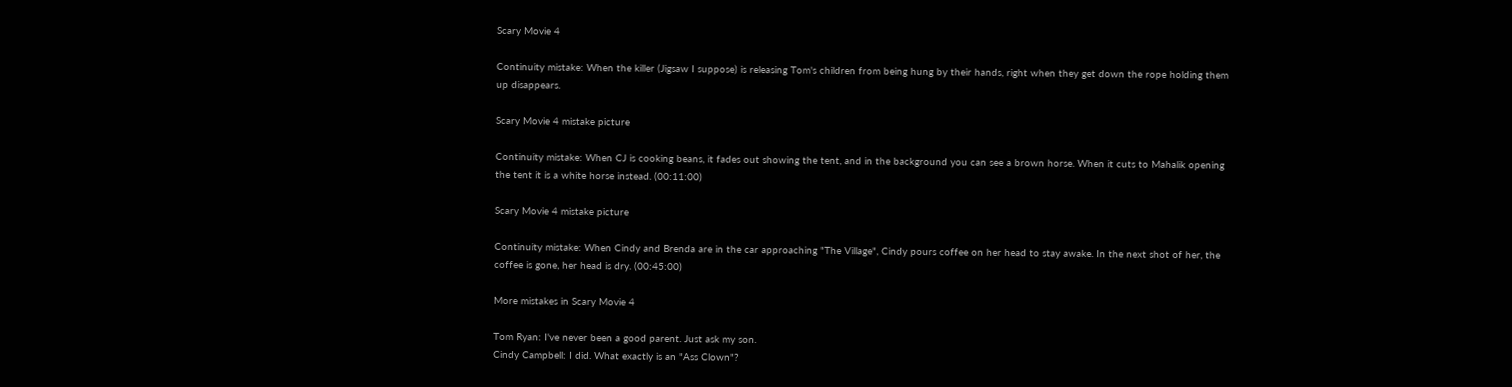Scary Movie 4

Continuity mistake: When the killer (Jigsaw I suppose) is releasing Tom's children from being hung by their hands, right when they get down the rope holding them up disappears.

Scary Movie 4 mistake picture

Continuity mistake: When CJ is cooking beans, it fades out showing the tent, and in the background you can see a brown horse. When it cuts to Mahalik opening the tent it is a white horse instead. (00:11:00)

Scary Movie 4 mistake picture

Continuity mistake: When Cindy and Brenda are in the car approaching "The Village", Cindy pours coffee on her head to stay awake. In the next shot of her, the coffee is gone, her head is dry. (00:45:00)

More mistakes in Scary Movie 4

Tom Ryan: I've never been a good parent. Just ask my son.
Cindy Campbell: I did. What exactly is an "Ass Clown"?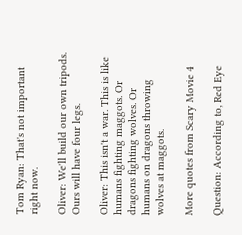Tom Ryan: That's not important right now.

Oliver: We'll build our own tripods. Ours will have four legs.

Oliver: This isn't a war. This is like humans fighting maggots. Or dragons fighting wolves. Or humans on dragons throwing wolves at maggots.

More quotes from Scary Movie 4

Question: According to, Red Eye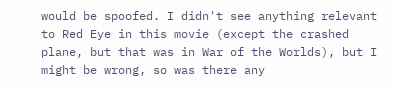would be spoofed. I didn't see anything relevant to Red Eye in this movie (except the crashed plane, but that was in War of the Worlds), but I might be wrong, so was there any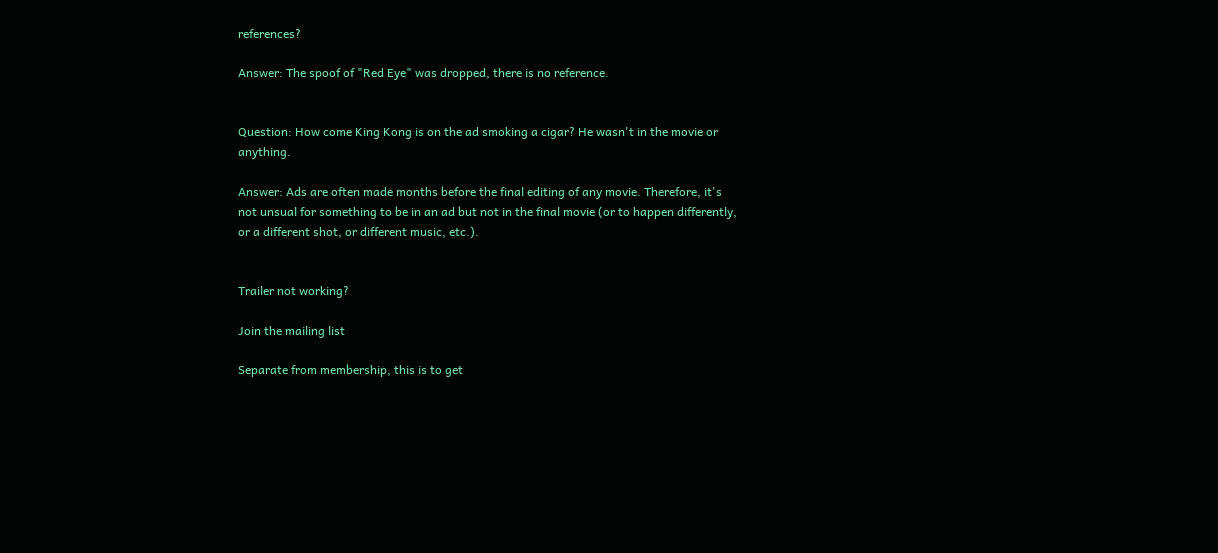references?

Answer: The spoof of "Red Eye" was dropped, there is no reference.


Question: How come King Kong is on the ad smoking a cigar? He wasn't in the movie or anything.

Answer: Ads are often made months before the final editing of any movie. Therefore, it's not unsual for something to be in an ad but not in the final movie (or to happen differently, or a different shot, or different music, etc.).


Trailer not working?

Join the mailing list

Separate from membership, this is to get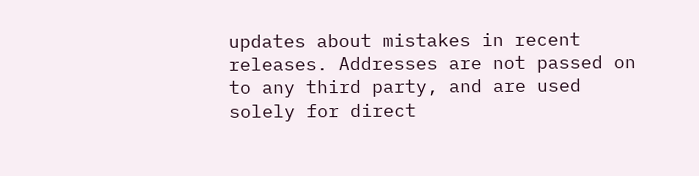updates about mistakes in recent releases. Addresses are not passed on to any third party, and are used solely for direct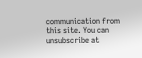communication from this site. You can unsubscribe at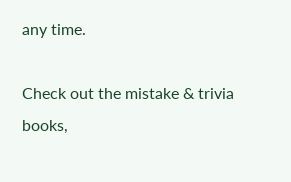any time.

Check out the mistake & trivia books,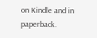on Kindle and in paperback.